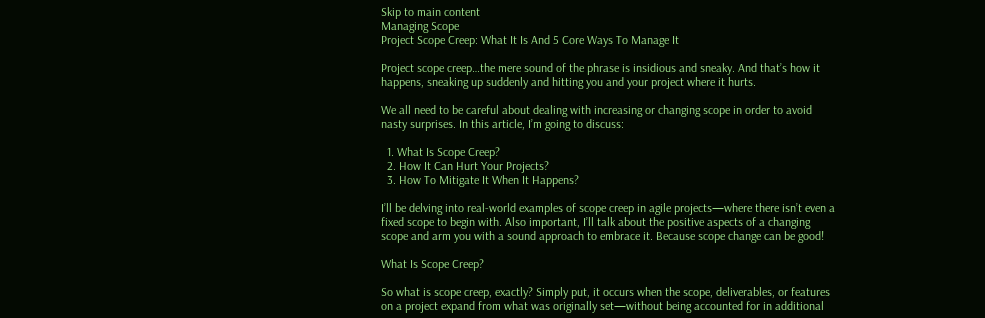Skip to main content
Managing Scope
Project Scope Creep: What It Is And 5 Core Ways To Manage It

Project scope creep…the mere sound of the phrase is insidious and sneaky. And that’s how it happens, sneaking up suddenly and hitting you and your project where it hurts.

We all need to be careful about dealing with increasing or changing scope in order to avoid nasty surprises. In this article, I’m going to discuss:

  1. What Is Scope Creep?
  2. How It Can Hurt Your Projects?
  3. How To Mitigate It When It Happens?

I’ll be delving into real-world examples of scope creep in agile projects—where there isn’t even a fixed scope to begin with. Also important, I’ll talk about the positive aspects of a changing scope and arm you with a sound approach to embrace it. Because scope change can be good!

What Is Scope Creep?

So what is scope creep, exactly? Simply put, it occurs when the scope, deliverables, or features on a project expand from what was originally set—without being accounted for in additional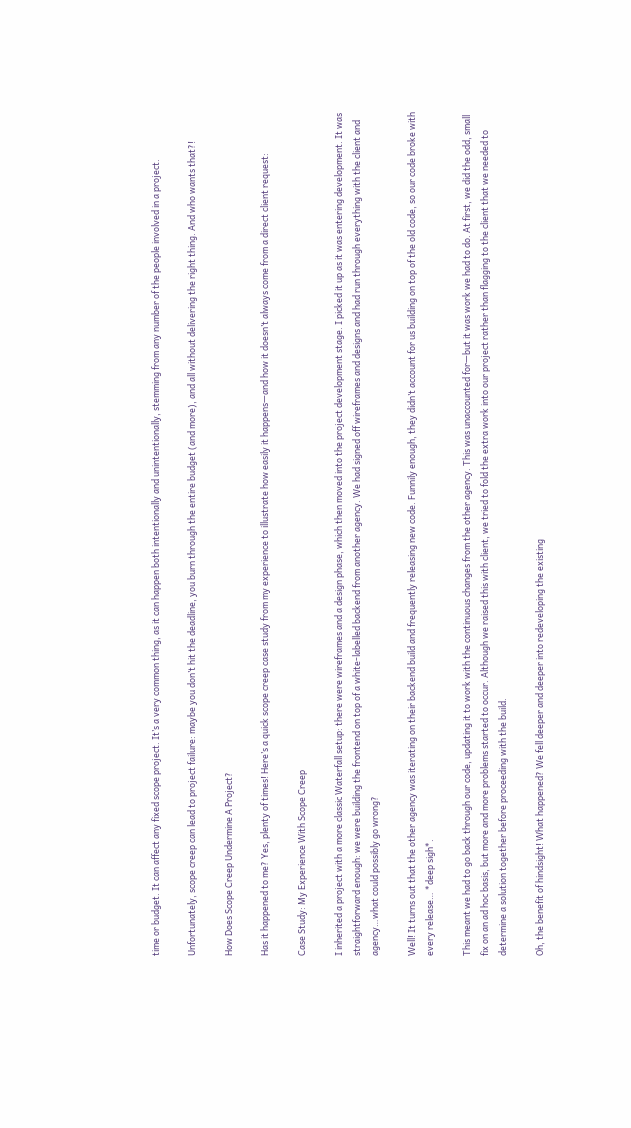time or budget. It can affect any fixed scope project. It’s a very common thing, as it can happen both intentionally and unintentionally, stemming from any number of the people involved in a project.

Unfortunately, scope creep can lead to project failure: maybe you don’t hit the deadline, you burn through the entire budget (and more), and all without delivering the right thing. And who wants that?!

How Does Scope Creep Undermine A Project?

Has it happened to me? Yes, plenty of times! Here’s a quick scope creep case study from my experience to illustrate how easily it happens—and how it doesn’t always come from a direct client request:

Case Study: My Experience With Scope Creep

I inherited a project with a more classic Waterfall setup: there were wireframes and a design phase, which then moved into the project development stage. I picked it up as it was entering development. It was straightforward enough: we were building the frontend on top of a white-labelled backend from another agency. We had signed off wireframes and designs and had run through everything with the client and agency…what could possibly go wrong?

Well! It turns out that the other agency was iterating on their backend build and frequently releasing new code. Funnily enough, they didn’t account for us building on top of the old code, so our code broke with every release… *deep sigh*.

This meant we had to go back through our code, updating it to work with the continuous changes from the other agency. This was unaccounted for—but it was work we had to do. At first, we did the odd, small fix on an ad hoc basis, but more and more problems started to occur. Although we raised this with client, we tried to fold the extra work into our project rather than flagging to the client that we needed to determine a solution together before proceeding with the build.

Oh, the benefit of hindsight! What happened? We fell deeper and deeper into redeveloping the existing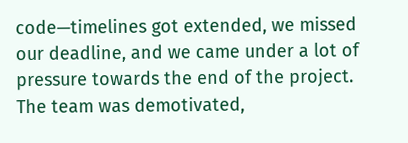code—timelines got extended, we missed our deadline, and we came under a lot of pressure towards the end of the project. The team was demotivated,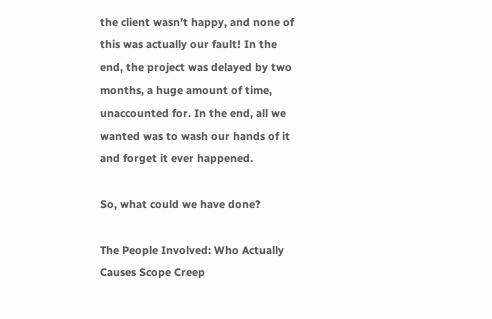the client wasn’t happy, and none of this was actually our fault! In the end, the project was delayed by two months, a huge amount of time, unaccounted for. In the end, all we wanted was to wash our hands of it and forget it ever happened.

So, what could we have done?

The People Involved: Who Actually Causes Scope Creep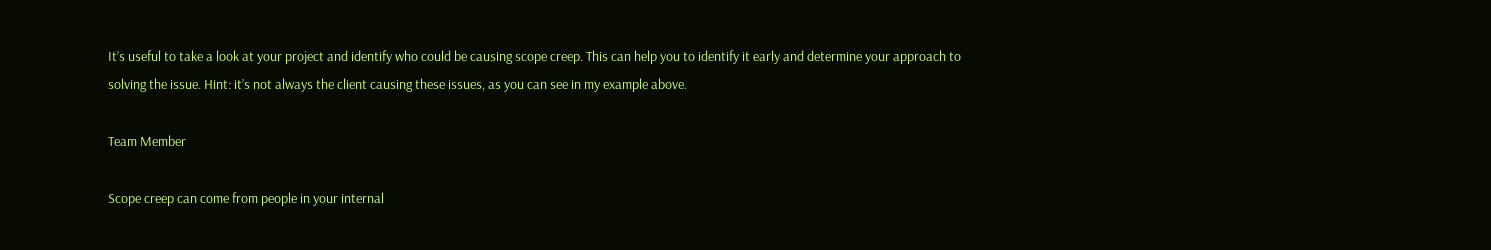It’s useful to take a look at your project and identify who could be causing scope creep. This can help you to identify it early and determine your approach to solving the issue. Hint: it’s not always the client causing these issues, as you can see in my example above.

Team Member

Scope creep can come from people in your internal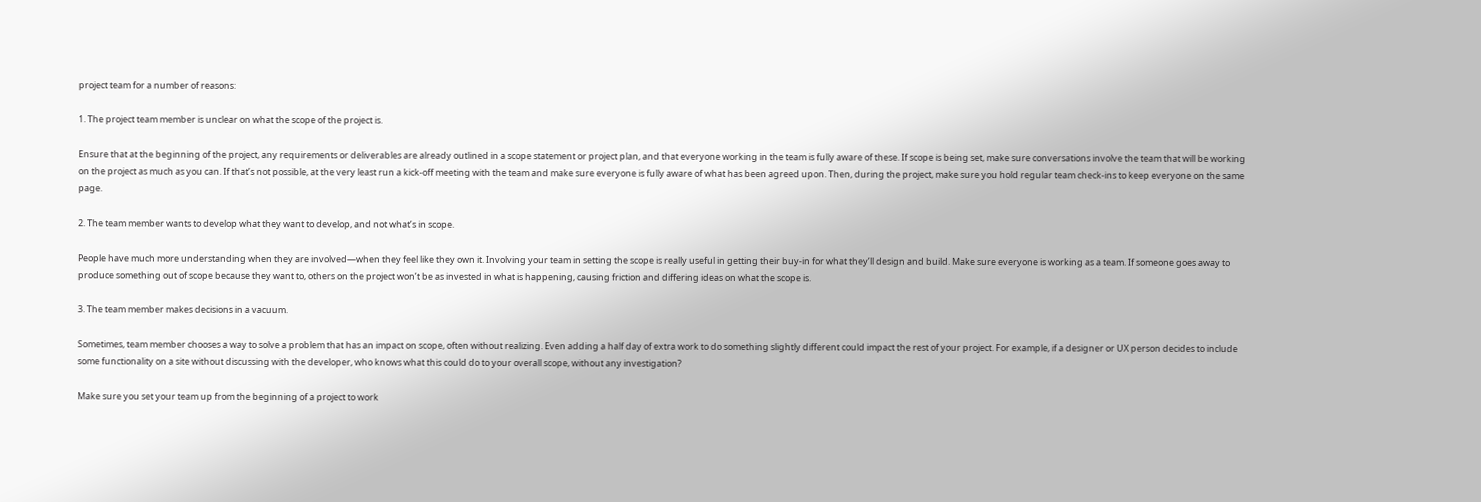project team for a number of reasons:

1. The project team member is unclear on what the scope of the project is.

Ensure that at the beginning of the project, any requirements or deliverables are already outlined in a scope statement or project plan, and that everyone working in the team is fully aware of these. If scope is being set, make sure conversations involve the team that will be working on the project as much as you can. If that’s not possible, at the very least run a kick-off meeting with the team and make sure everyone is fully aware of what has been agreed upon. Then, during the project, make sure you hold regular team check-ins to keep everyone on the same page.

2. The team member wants to develop what they want to develop, and not what’s in scope.

People have much more understanding when they are involved—when they feel like they own it. Involving your team in setting the scope is really useful in getting their buy-in for what they’ll design and build. Make sure everyone is working as a team. If someone goes away to produce something out of scope because they want to, others on the project won’t be as invested in what is happening, causing friction and differing ideas on what the scope is.

3. The team member makes decisions in a vacuum.

Sometimes, team member chooses a way to solve a problem that has an impact on scope, often without realizing. Even adding a half day of extra work to do something slightly different could impact the rest of your project. For example, if a designer or UX person decides to include some functionality on a site without discussing with the developer, who knows what this could do to your overall scope, without any investigation?

Make sure you set your team up from the beginning of a project to work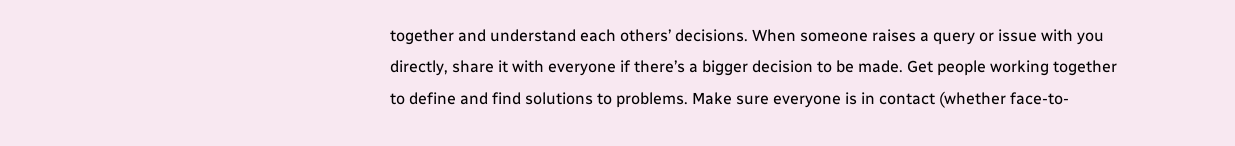together and understand each others’ decisions. When someone raises a query or issue with you directly, share it with everyone if there’s a bigger decision to be made. Get people working together to define and find solutions to problems. Make sure everyone is in contact (whether face-to-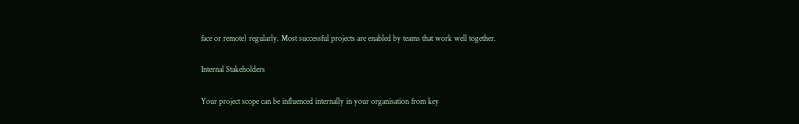face or remote) regularly. Most successful projects are enabled by teams that work well together.

Internal Stakeholders

Your project scope can be influenced internally in your organisation from key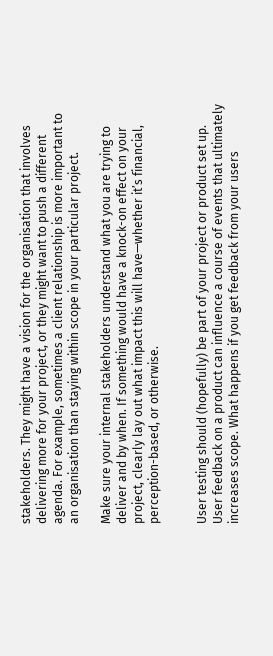stakeholders. They might have a vision for the organisation that involves delivering more for your project, or they might want to push a different agenda. For example, sometimes a client relationship is more important to an organisation than staying within scope in your particular project.

Make sure your internal stakeholders understand what you are trying to deliver and by when. If something would have a knock-on effect on your project, clearly lay out what impact this will have—whether it’s financial, perception-based, or otherwise.


User testing should (hopefully) be part of your project or product set up. User feedback on a product can influence a course of events that ultimately increases scope. What happens if you get feedback from your users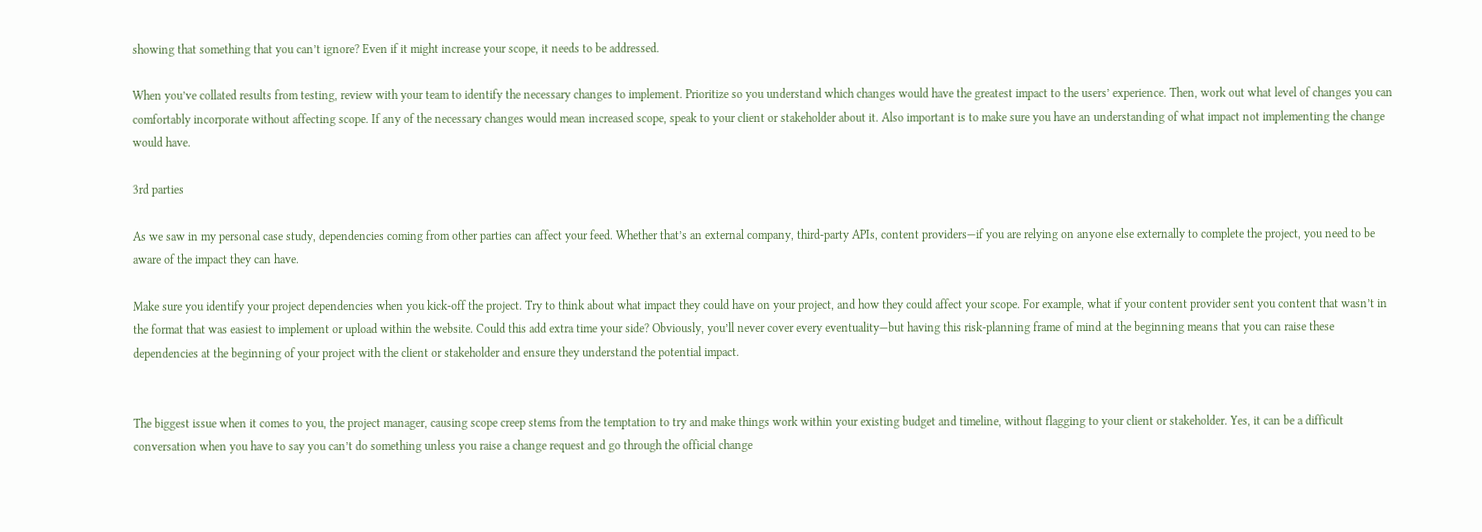showing that something that you can’t ignore? Even if it might increase your scope, it needs to be addressed.

When you’ve collated results from testing, review with your team to identify the necessary changes to implement. Prioritize so you understand which changes would have the greatest impact to the users’ experience. Then, work out what level of changes you can comfortably incorporate without affecting scope. If any of the necessary changes would mean increased scope, speak to your client or stakeholder about it. Also important is to make sure you have an understanding of what impact not implementing the change would have.

3rd parties

As we saw in my personal case study, dependencies coming from other parties can affect your feed. Whether that’s an external company, third-party APIs, content providers—if you are relying on anyone else externally to complete the project, you need to be aware of the impact they can have.

Make sure you identify your project dependencies when you kick-off the project. Try to think about what impact they could have on your project, and how they could affect your scope. For example, what if your content provider sent you content that wasn’t in the format that was easiest to implement or upload within the website. Could this add extra time your side? Obviously, you’ll never cover every eventuality—but having this risk-planning frame of mind at the beginning means that you can raise these dependencies at the beginning of your project with the client or stakeholder and ensure they understand the potential impact.


The biggest issue when it comes to you, the project manager, causing scope creep stems from the temptation to try and make things work within your existing budget and timeline, without flagging to your client or stakeholder. Yes, it can be a difficult conversation when you have to say you can’t do something unless you raise a change request and go through the official change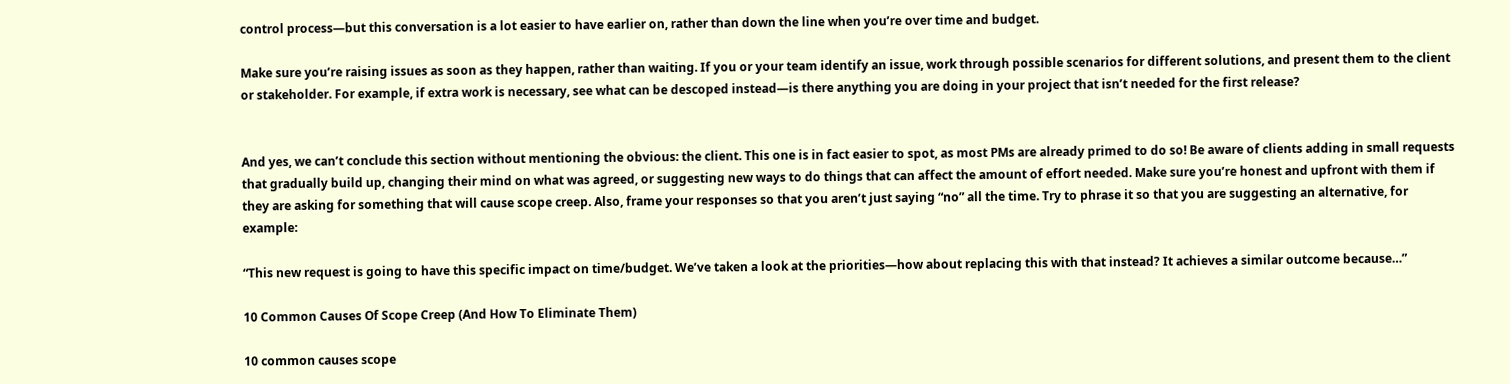control process—but this conversation is a lot easier to have earlier on, rather than down the line when you’re over time and budget.

Make sure you’re raising issues as soon as they happen, rather than waiting. If you or your team identify an issue, work through possible scenarios for different solutions, and present them to the client or stakeholder. For example, if extra work is necessary, see what can be descoped instead—is there anything you are doing in your project that isn’t needed for the first release?


And yes, we can’t conclude this section without mentioning the obvious: the client. This one is in fact easier to spot, as most PMs are already primed to do so! Be aware of clients adding in small requests that gradually build up, changing their mind on what was agreed, or suggesting new ways to do things that can affect the amount of effort needed. Make sure you’re honest and upfront with them if they are asking for something that will cause scope creep. Also, frame your responses so that you aren’t just saying “no” all the time. Try to phrase it so that you are suggesting an alternative, for example:

“This new request is going to have this specific impact on time/budget. We’ve taken a look at the priorities—how about replacing this with that instead? It achieves a similar outcome because…”

10 Common Causes Of Scope Creep (And How To Eliminate Them)

10 common causes scope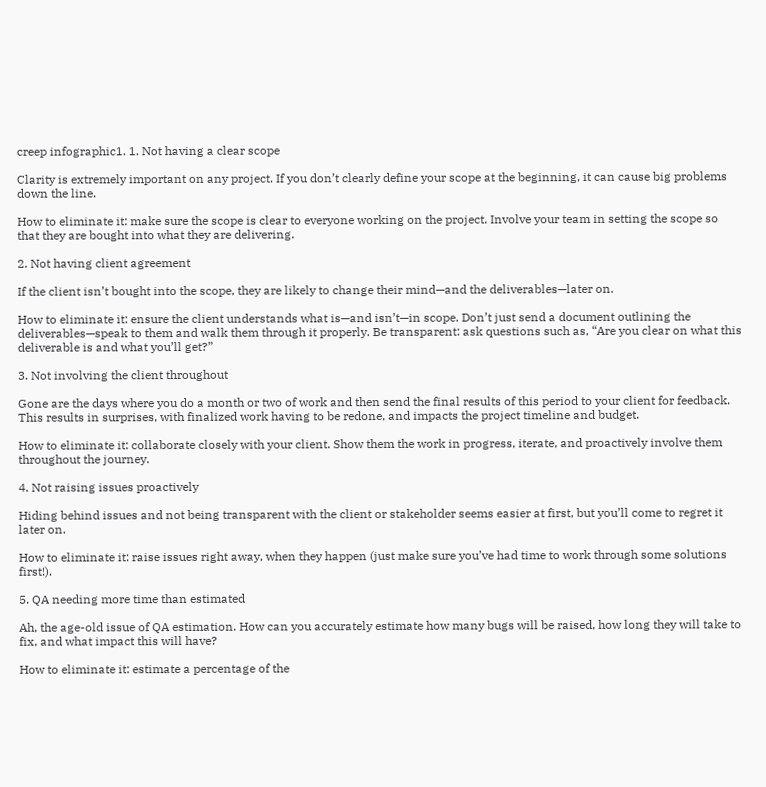creep infographic1. 1. Not having a clear scope

Clarity is extremely important on any project. If you don’t clearly define your scope at the beginning, it can cause big problems down the line.

How to eliminate it: make sure the scope is clear to everyone working on the project. Involve your team in setting the scope so that they are bought into what they are delivering.

2. Not having client agreement

If the client isn’t bought into the scope, they are likely to change their mind—and the deliverables—later on.

How to eliminate it: ensure the client understands what is—and isn’t—in scope. Don’t just send a document outlining the deliverables—speak to them and walk them through it properly. Be transparent: ask questions such as, “Are you clear on what this deliverable is and what you’ll get?”

3. Not involving the client throughout

Gone are the days where you do a month or two of work and then send the final results of this period to your client for feedback. This results in surprises, with finalized work having to be redone, and impacts the project timeline and budget.

How to eliminate it: collaborate closely with your client. Show them the work in progress, iterate, and proactively involve them throughout the journey.

4. Not raising issues proactively

Hiding behind issues and not being transparent with the client or stakeholder seems easier at first, but you’ll come to regret it later on.

How to eliminate it: raise issues right away, when they happen (just make sure you’ve had time to work through some solutions first!).

5. QA needing more time than estimated

Ah, the age-old issue of QA estimation. How can you accurately estimate how many bugs will be raised, how long they will take to fix, and what impact this will have?

How to eliminate it: estimate a percentage of the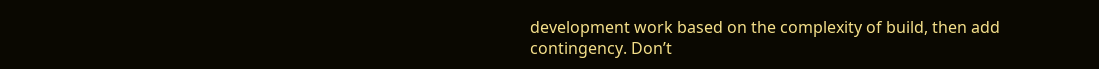development work based on the complexity of build, then add contingency. Don’t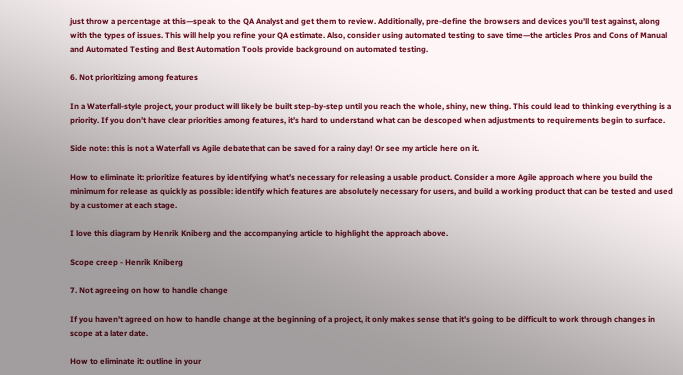just throw a percentage at this—speak to the QA Analyst and get them to review. Additionally, pre-define the browsers and devices you’ll test against, along with the types of issues. This will help you refine your QA estimate. Also, consider using automated testing to save time—the articles Pros and Cons of Manual and Automated Testing and Best Automation Tools provide background on automated testing.

6. Not prioritizing among features

In a Waterfall-style project, your product will likely be built step-by-step until you reach the whole, shiny, new thing. This could lead to thinking everything is a priority. If you don’t have clear priorities among features, it’s hard to understand what can be descoped when adjustments to requirements begin to surface.

Side note: this is not a Waterfall vs Agile debatethat can be saved for a rainy day! Or see my article here on it.

How to eliminate it: prioritize features by identifying what’s necessary for releasing a usable product. Consider a more Agile approach where you build the minimum for release as quickly as possible: identify which features are absolutely necessary for users, and build a working product that can be tested and used by a customer at each stage.

I love this diagram by Henrik Kniberg and the accompanying article to highlight the approach above.

Scope creep - Henrik Kniberg

7. Not agreeing on how to handle change

If you haven’t agreed on how to handle change at the beginning of a project, it only makes sense that it’s going to be difficult to work through changes in scope at a later date.

How to eliminate it: outline in your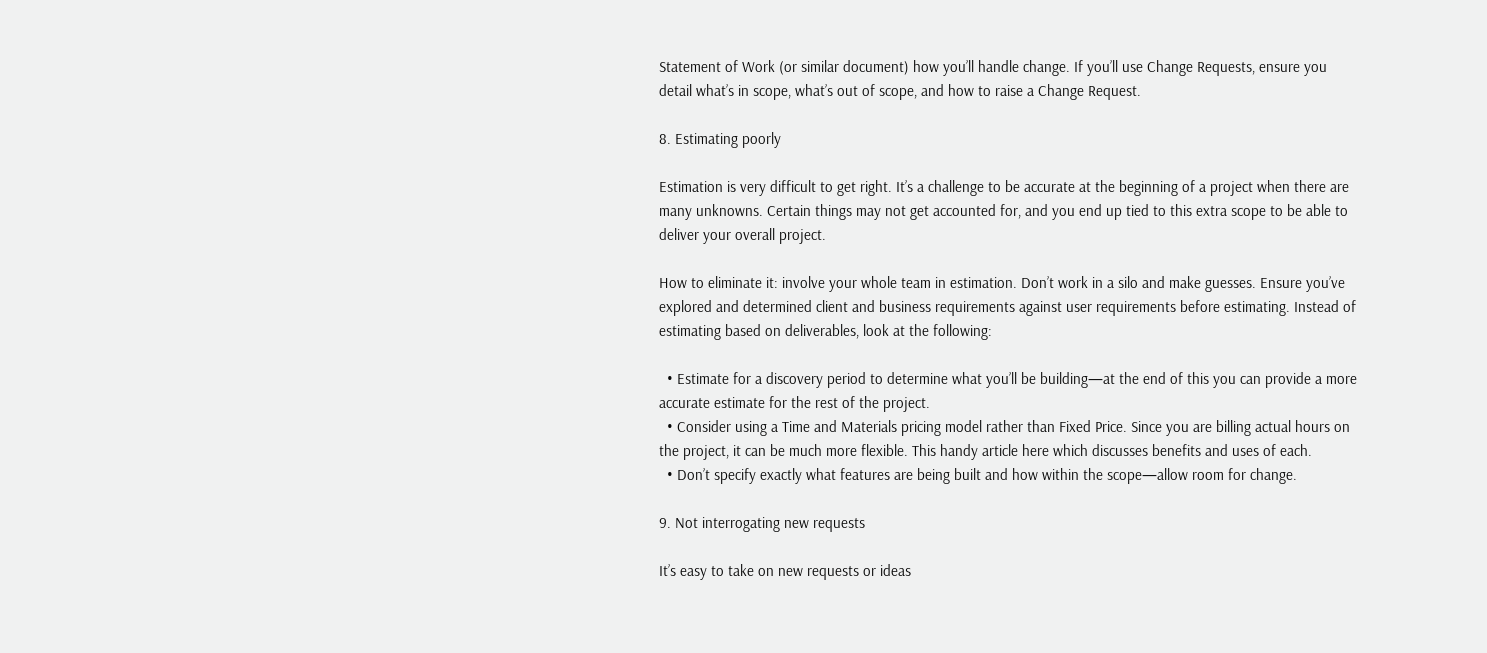Statement of Work (or similar document) how you’ll handle change. If you’ll use Change Requests, ensure you detail what’s in scope, what’s out of scope, and how to raise a Change Request.

8. Estimating poorly

Estimation is very difficult to get right. It’s a challenge to be accurate at the beginning of a project when there are many unknowns. Certain things may not get accounted for, and you end up tied to this extra scope to be able to deliver your overall project.

How to eliminate it: involve your whole team in estimation. Don’t work in a silo and make guesses. Ensure you’ve explored and determined client and business requirements against user requirements before estimating. Instead of estimating based on deliverables, look at the following:

  • Estimate for a discovery period to determine what you’ll be building—at the end of this you can provide a more accurate estimate for the rest of the project.
  • Consider using a Time and Materials pricing model rather than Fixed Price. Since you are billing actual hours on the project, it can be much more flexible. This handy article here which discusses benefits and uses of each.
  • Don’t specify exactly what features are being built and how within the scope—allow room for change.

9. Not interrogating new requests

It’s easy to take on new requests or ideas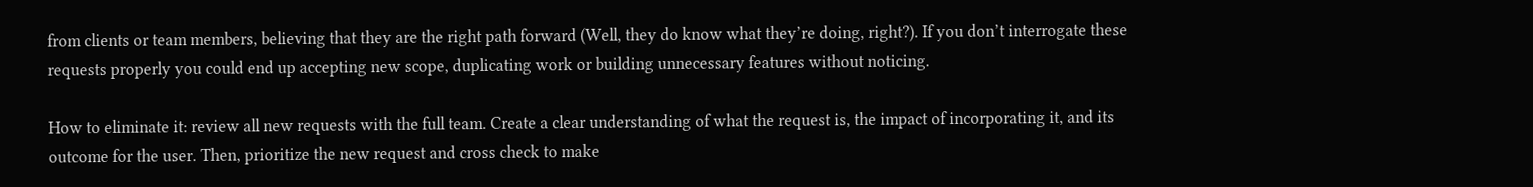from clients or team members, believing that they are the right path forward (Well, they do know what they’re doing, right?). If you don’t interrogate these requests properly you could end up accepting new scope, duplicating work or building unnecessary features without noticing.

How to eliminate it: review all new requests with the full team. Create a clear understanding of what the request is, the impact of incorporating it, and its outcome for the user. Then, prioritize the new request and cross check to make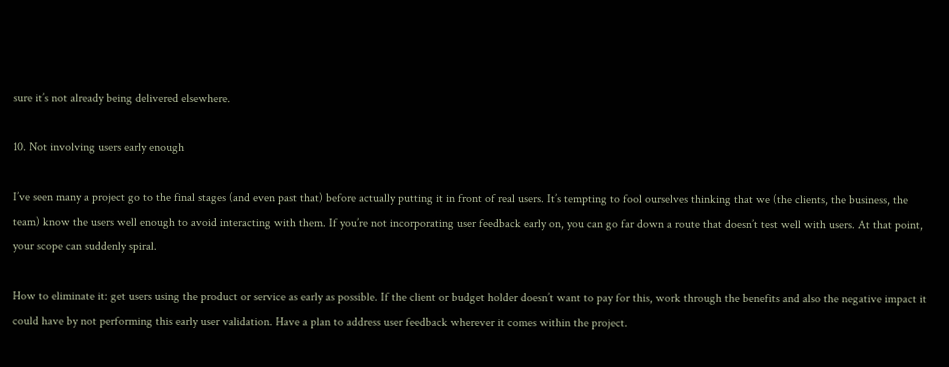sure it’s not already being delivered elsewhere.

10. Not involving users early enough

I’ve seen many a project go to the final stages (and even past that) before actually putting it in front of real users. It’s tempting to fool ourselves thinking that we (the clients, the business, the team) know the users well enough to avoid interacting with them. If you’re not incorporating user feedback early on, you can go far down a route that doesn’t test well with users. At that point, your scope can suddenly spiral.

How to eliminate it: get users using the product or service as early as possible. If the client or budget holder doesn’t want to pay for this, work through the benefits and also the negative impact it could have by not performing this early user validation. Have a plan to address user feedback wherever it comes within the project.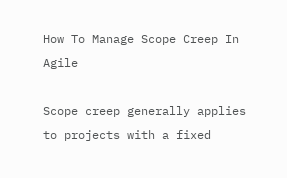How To Manage Scope Creep In Agile

Scope creep generally applies to projects with a fixed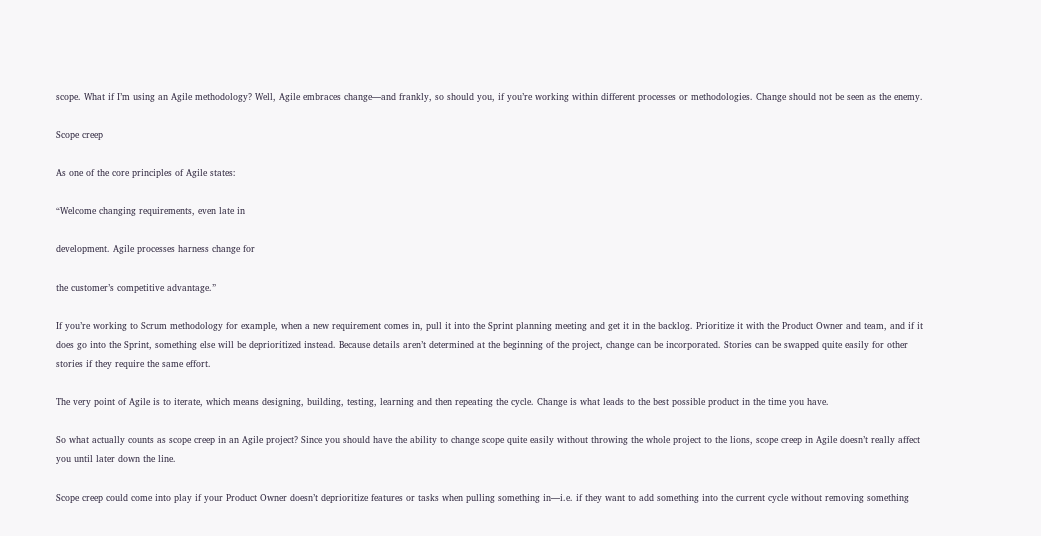scope. What if I’m using an Agile methodology? Well, Agile embraces change—and frankly, so should you, if you’re working within different processes or methodologies. Change should not be seen as the enemy.

Scope creep

As one of the core principles of Agile states:

“Welcome changing requirements, even late in

development. Agile processes harness change for

the customer’s competitive advantage.”

If you’re working to Scrum methodology for example, when a new requirement comes in, pull it into the Sprint planning meeting and get it in the backlog. Prioritize it with the Product Owner and team, and if it does go into the Sprint, something else will be deprioritized instead. Because details aren’t determined at the beginning of the project, change can be incorporated. Stories can be swapped quite easily for other stories if they require the same effort.

The very point of Agile is to iterate, which means designing, building, testing, learning and then repeating the cycle. Change is what leads to the best possible product in the time you have.

So what actually counts as scope creep in an Agile project? Since you should have the ability to change scope quite easily without throwing the whole project to the lions, scope creep in Agile doesn’t really affect you until later down the line.

Scope creep could come into play if your Product Owner doesn’t deprioritize features or tasks when pulling something in—i.e. if they want to add something into the current cycle without removing something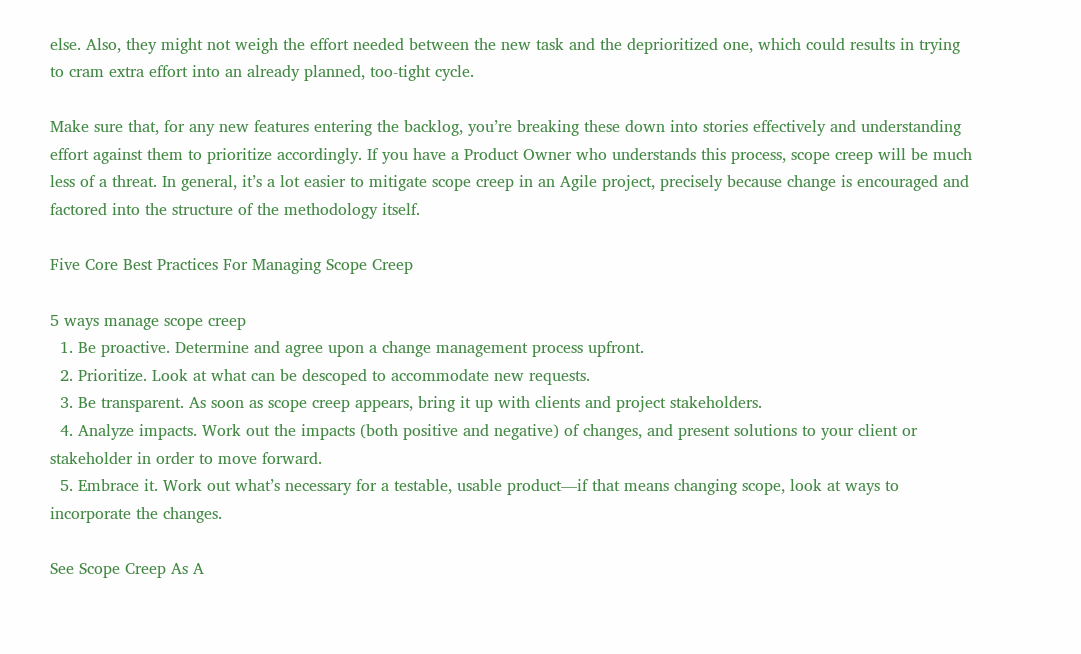else. Also, they might not weigh the effort needed between the new task and the deprioritized one, which could results in trying to cram extra effort into an already planned, too-tight cycle.

Make sure that, for any new features entering the backlog, you’re breaking these down into stories effectively and understanding effort against them to prioritize accordingly. If you have a Product Owner who understands this process, scope creep will be much less of a threat. In general, it’s a lot easier to mitigate scope creep in an Agile project, precisely because change is encouraged and factored into the structure of the methodology itself.

Five Core Best Practices For Managing Scope Creep

5 ways manage scope creep
  1. Be proactive. Determine and agree upon a change management process upfront.
  2. Prioritize. Look at what can be descoped to accommodate new requests.
  3. Be transparent. As soon as scope creep appears, bring it up with clients and project stakeholders.
  4. Analyze impacts. Work out the impacts (both positive and negative) of changes, and present solutions to your client or stakeholder in order to move forward.
  5. Embrace it. Work out what’s necessary for a testable, usable product—if that means changing scope, look at ways to incorporate the changes.

See Scope Creep As A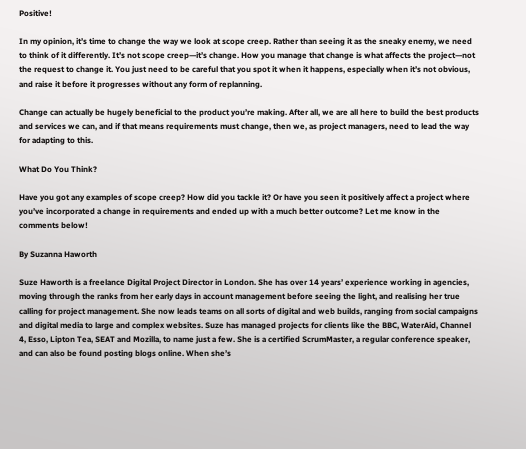Positive!

In my opinion, it’s time to change the way we look at scope creep. Rather than seeing it as the sneaky enemy, we need to think of it differently. It’s not scope creep—it’s change. How you manage that change is what affects the project—not the request to change it. You just need to be careful that you spot it when it happens, especially when it’s not obvious, and raise it before it progresses without any form of replanning.

Change can actually be hugely beneficial to the product you’re making. After all, we are all here to build the best products and services we can, and if that means requirements must change, then we, as project managers, need to lead the way for adapting to this.

What Do You Think?

Have you got any examples of scope creep? How did you tackle it? Or have you seen it positively affect a project where you’ve incorporated a change in requirements and ended up with a much better outcome? Let me know in the comments below!

By Suzanna Haworth

Suze Haworth is a freelance Digital Project Director in London. She has over 14 years’ experience working in agencies, moving through the ranks from her early days in account management before seeing the light, and realising her true calling for project management. She now leads teams on all sorts of digital and web builds, ranging from social campaigns and digital media to large and complex websites. Suze has managed projects for clients like the BBC, WaterAid, Channel 4, Esso, Lipton Tea, SEAT and Mozilla, to name just a few. She is a certified ScrumMaster, a regular conference speaker, and can also be found posting blogs online. When she’s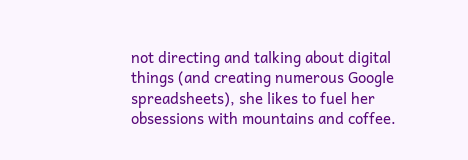not directing and talking about digital things (and creating numerous Google spreadsheets), she likes to fuel her obsessions with mountains and coffee.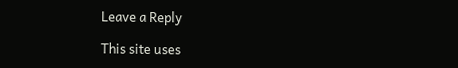Leave a Reply

This site uses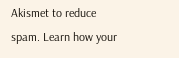Akismet to reduce spam. Learn how your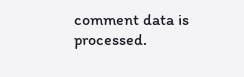comment data is processed.